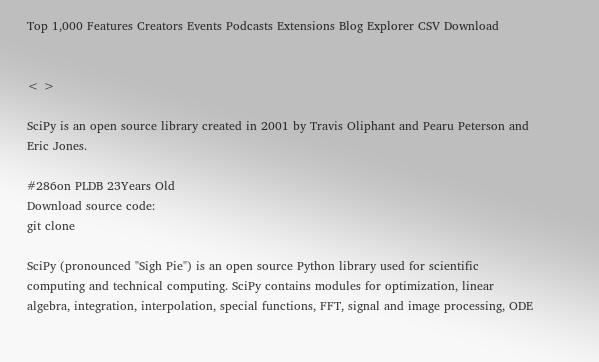Top 1,000 Features Creators Events Podcasts Extensions Blog Explorer CSV Download


< >

SciPy is an open source library created in 2001 by Travis Oliphant and Pearu Peterson and Eric Jones.

#286on PLDB 23Years Old
Download source code:
git clone

SciPy (pronounced "Sigh Pie") is an open source Python library used for scientific computing and technical computing. SciPy contains modules for optimization, linear algebra, integration, interpolation, special functions, FFT, signal and image processing, ODE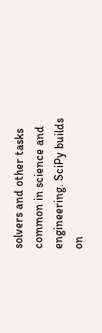solvers and other tasks common in science and engineering. SciPy builds on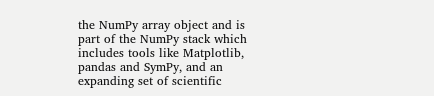the NumPy array object and is part of the NumPy stack which includes tools like Matplotlib, pandas and SymPy, and an expanding set of scientific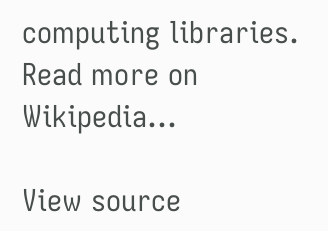computing libraries. Read more on Wikipedia...

View source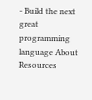- Build the next great programming language About Resources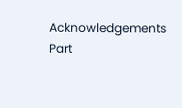Acknowledgements Part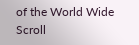of the World Wide Scroll